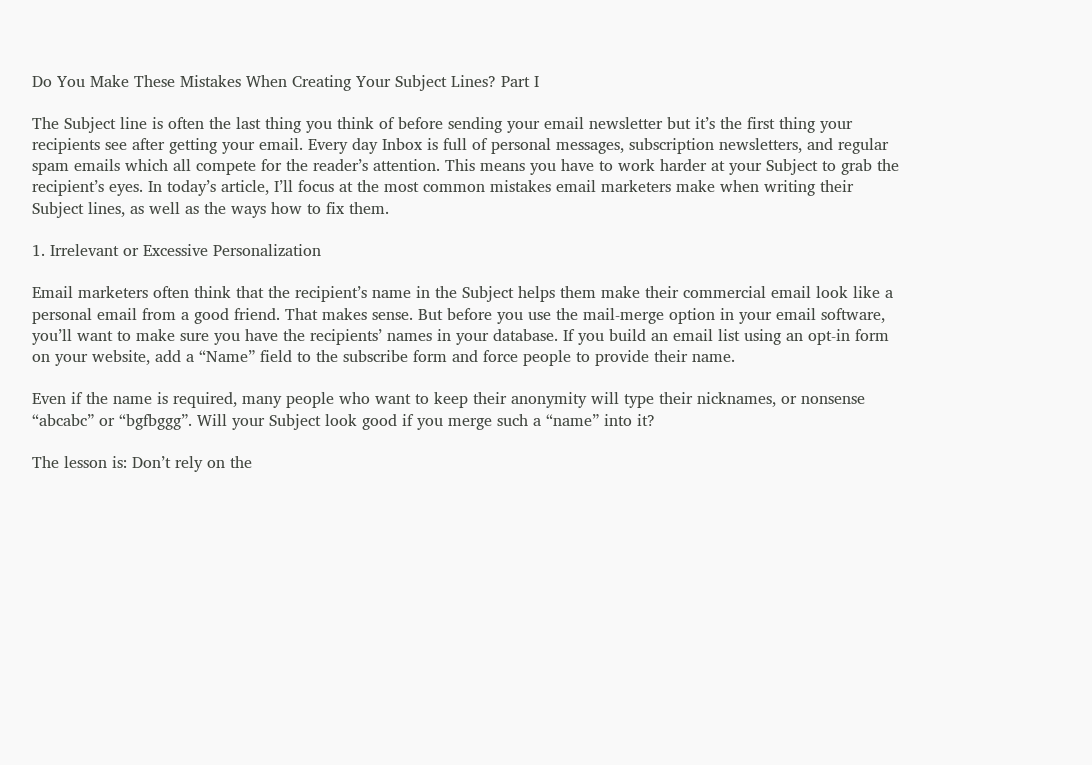Do You Make These Mistakes When Creating Your Subject Lines? Part I

The Subject line is often the last thing you think of before sending your email newsletter but it’s the first thing your recipients see after getting your email. Every day Inbox is full of personal messages, subscription newsletters, and regular spam emails which all compete for the reader’s attention. This means you have to work harder at your Subject to grab the recipient’s eyes. In today’s article, I’ll focus at the most common mistakes email marketers make when writing their Subject lines, as well as the ways how to fix them.

1. Irrelevant or Excessive Personalization

Email marketers often think that the recipient’s name in the Subject helps them make their commercial email look like a personal email from a good friend. That makes sense. But before you use the mail-merge option in your email software, you’ll want to make sure you have the recipients’ names in your database. If you build an email list using an opt-in form on your website, add a “Name” field to the subscribe form and force people to provide their name.

Even if the name is required, many people who want to keep their anonymity will type their nicknames, or nonsense “abcabc” or “bgfbggg”. Will your Subject look good if you merge such a “name” into it?

The lesson is: Don’t rely on the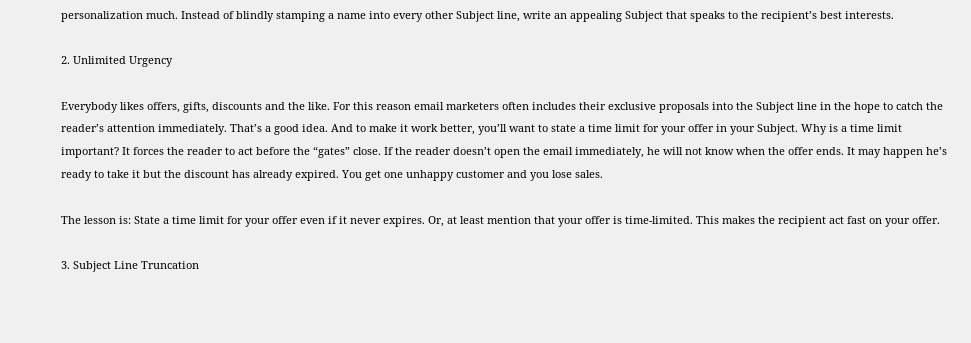personalization much. Instead of blindly stamping a name into every other Subject line, write an appealing Subject that speaks to the recipient’s best interests.

2. Unlimited Urgency

Everybody likes offers, gifts, discounts and the like. For this reason email marketers often includes their exclusive proposals into the Subject line in the hope to catch the reader’s attention immediately. That’s a good idea. And to make it work better, you’ll want to state a time limit for your offer in your Subject. Why is a time limit important? It forces the reader to act before the “gates” close. If the reader doesn’t open the email immediately, he will not know when the offer ends. It may happen he’s ready to take it but the discount has already expired. You get one unhappy customer and you lose sales.

The lesson is: State a time limit for your offer even if it never expires. Or, at least mention that your offer is time-limited. This makes the recipient act fast on your offer.

3. Subject Line Truncation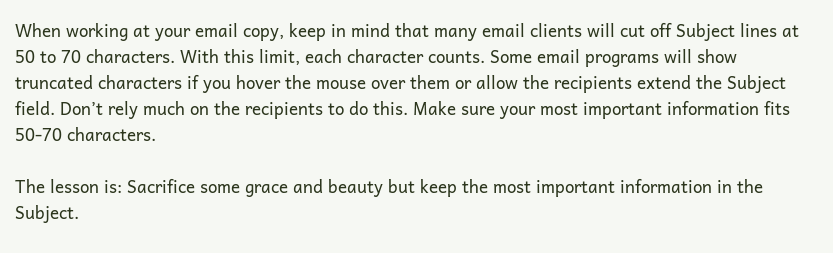When working at your email copy, keep in mind that many email clients will cut off Subject lines at 50 to 70 characters. With this limit, each character counts. Some email programs will show truncated characters if you hover the mouse over them or allow the recipients extend the Subject field. Don’t rely much on the recipients to do this. Make sure your most important information fits 50-70 characters.

The lesson is: Sacrifice some grace and beauty but keep the most important information in the Subject.